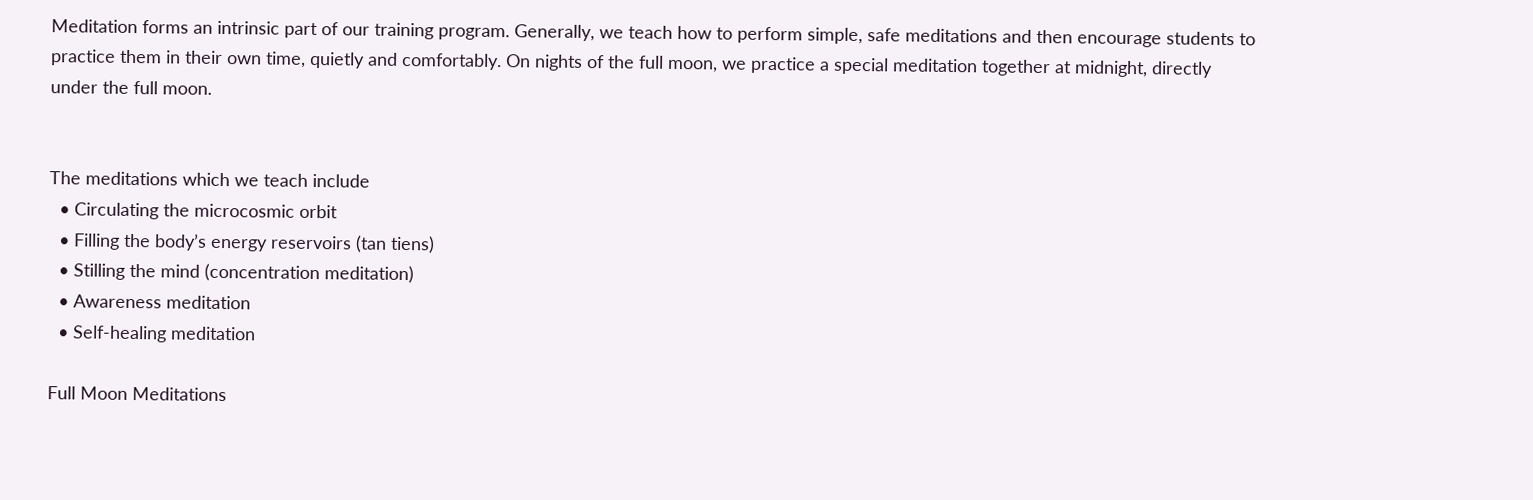Meditation forms an intrinsic part of our training program. Generally, we teach how to perform simple, safe meditations and then encourage students to practice them in their own time, quietly and comfortably. On nights of the full moon, we practice a special meditation together at midnight, directly under the full moon.


The meditations which we teach include
  • Circulating the microcosmic orbit
  • Filling the body’s energy reservoirs (tan tiens)
  • Stilling the mind (concentration meditation)
  • Awareness meditation
  • Self-healing meditation

Full Moon Meditations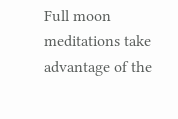Full moon meditations take advantage of the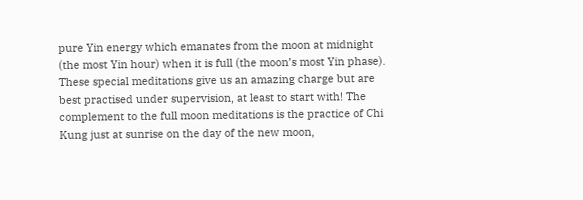pure Yin energy which emanates from the moon at midnight (the most Yin hour) when it is full (the moon’s most Yin phase). These special meditations give us an amazing charge but are best practised under supervision, at least to start with! The complement to the full moon meditations is the practice of Chi Kung just at sunrise on the day of the new moon,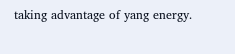taking advantage of yang energy.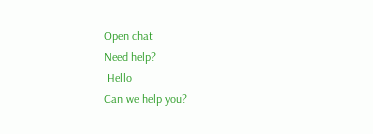Open chat
Need help?
 Hello
Can we help you?